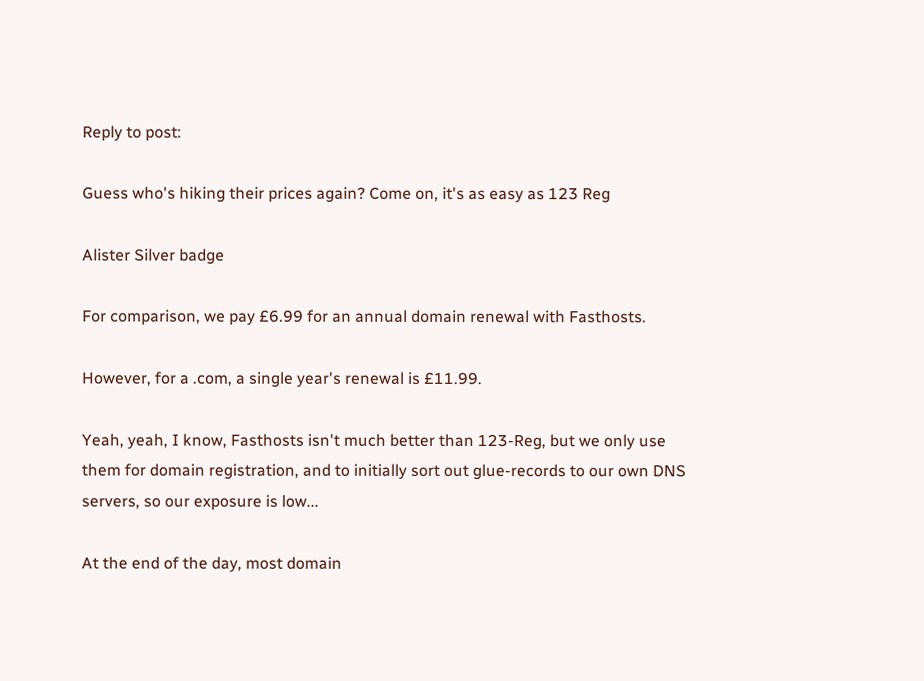Reply to post:

Guess who's hiking their prices again? Come on, it's as easy as 123 Reg

Alister Silver badge

For comparison, we pay £6.99 for an annual domain renewal with Fasthosts.

However, for a .com, a single year's renewal is £11.99.

Yeah, yeah, I know, Fasthosts isn't much better than 123-Reg, but we only use them for domain registration, and to initially sort out glue-records to our own DNS servers, so our exposure is low...

At the end of the day, most domain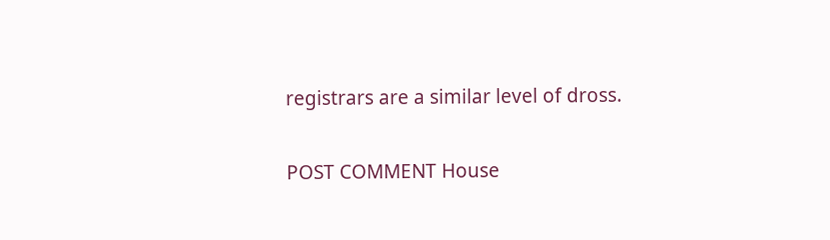registrars are a similar level of dross.

POST COMMENT House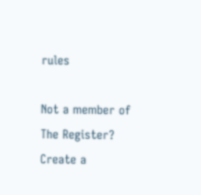rules

Not a member of The Register? Create a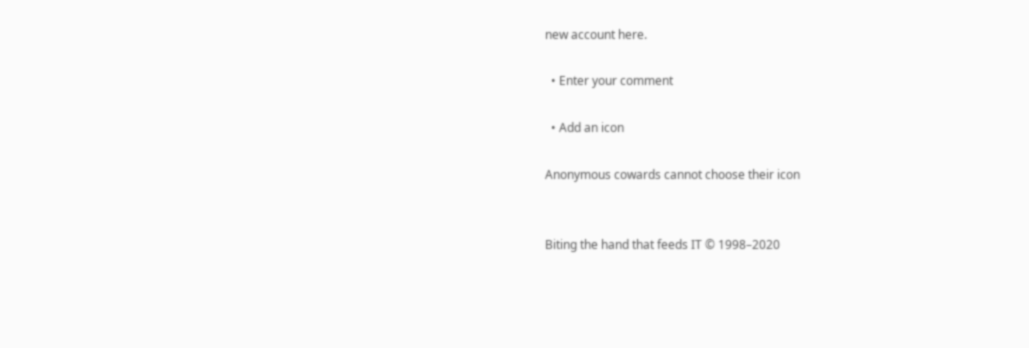new account here.

  • Enter your comment

  • Add an icon

Anonymous cowards cannot choose their icon


Biting the hand that feeds IT © 1998–2020